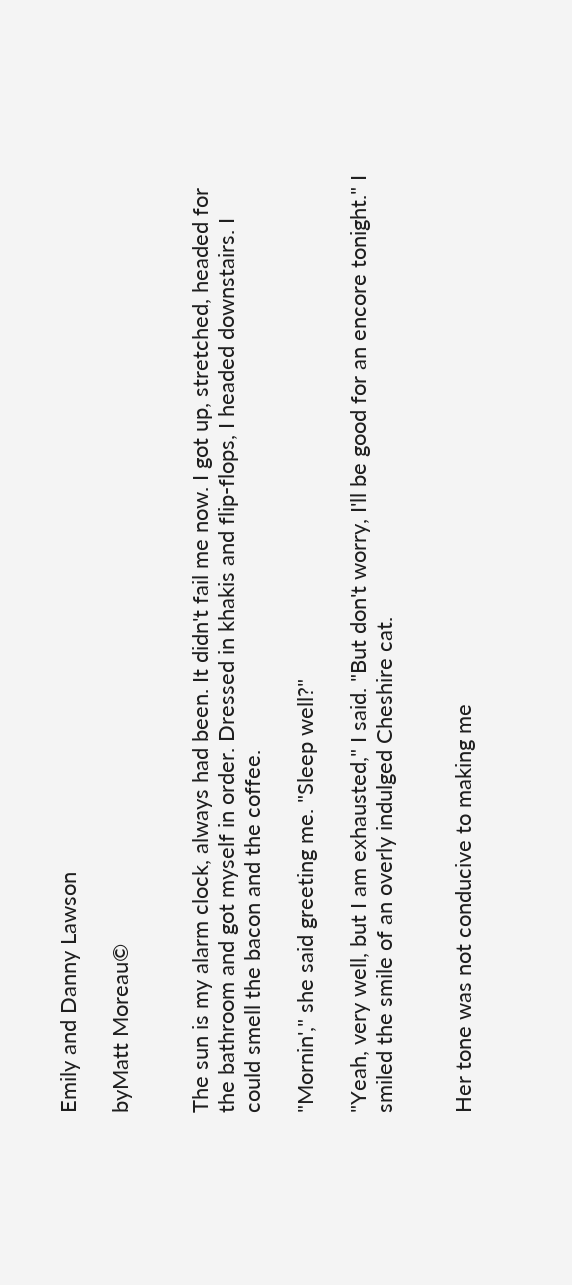Emily and Danny Lawson

byMatt Moreau©


The sun is my alarm clock, always had been. It didn't fail me now. I got up, stretched, headed for the bathroom and got myself in order. Dressed in khakis and flip-flops, I headed downstairs. I could smell the bacon and the coffee.

"Mornin'," she said greeting me. "Sleep well?"

"Yeah, very well, but I am exhausted," I said. "But don't worry, I'll be good for an encore tonight." I smiled the smile of an overly indulged Cheshire cat.


Her tone was not conducive to making me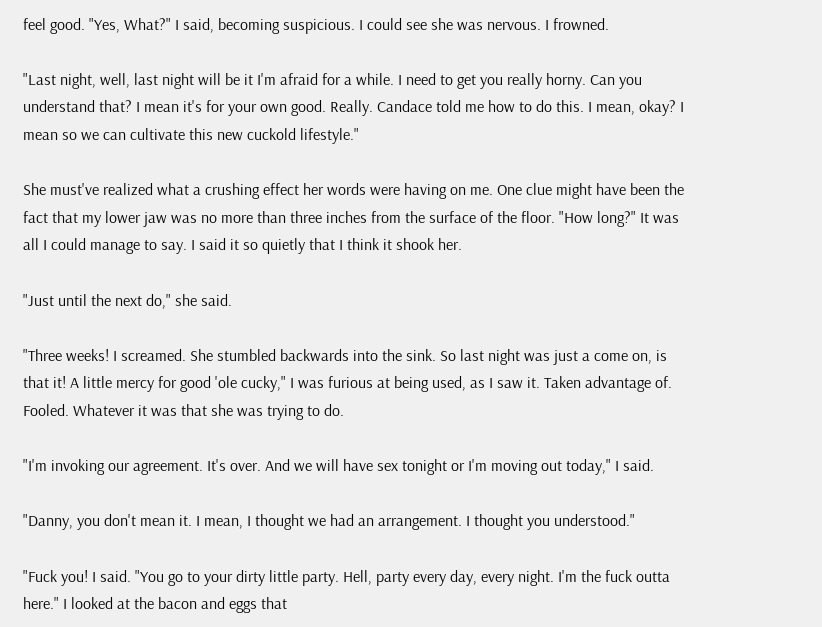feel good. "Yes, What?" I said, becoming suspicious. I could see she was nervous. I frowned.

"Last night, well, last night will be it I'm afraid for a while. I need to get you really horny. Can you understand that? I mean it's for your own good. Really. Candace told me how to do this. I mean, okay? I mean so we can cultivate this new cuckold lifestyle."

She must've realized what a crushing effect her words were having on me. One clue might have been the fact that my lower jaw was no more than three inches from the surface of the floor. "How long?" It was all I could manage to say. I said it so quietly that I think it shook her.

"Just until the next do," she said.

"Three weeks! I screamed. She stumbled backwards into the sink. So last night was just a come on, is that it! A little mercy for good 'ole cucky," I was furious at being used, as I saw it. Taken advantage of. Fooled. Whatever it was that she was trying to do.

"I'm invoking our agreement. It's over. And we will have sex tonight or I'm moving out today," I said.

"Danny, you don't mean it. I mean, I thought we had an arrangement. I thought you understood."

"Fuck you! I said. "You go to your dirty little party. Hell, party every day, every night. I'm the fuck outta here." I looked at the bacon and eggs that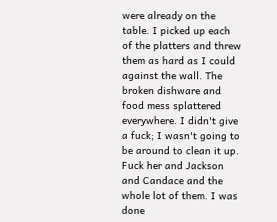were already on the table. I picked up each of the platters and threw them as hard as I could against the wall. The broken dishware and food mess splattered everywhere. I didn't give a fuck; I wasn't going to be around to clean it up. Fuck her and Jackson and Candace and the whole lot of them. I was done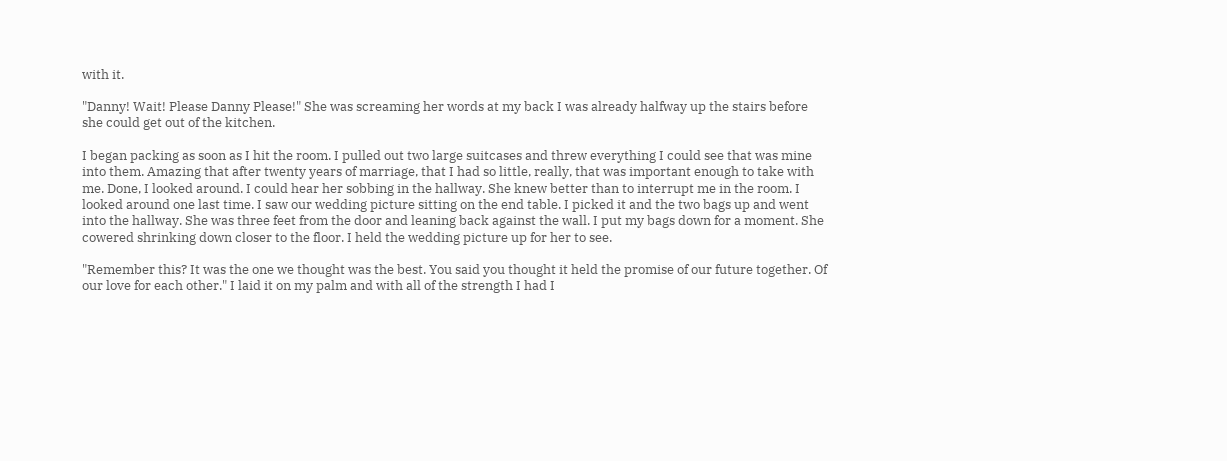with it.

"Danny! Wait! Please Danny Please!" She was screaming her words at my back I was already halfway up the stairs before she could get out of the kitchen.

I began packing as soon as I hit the room. I pulled out two large suitcases and threw everything I could see that was mine into them. Amazing that after twenty years of marriage, that I had so little, really, that was important enough to take with me. Done, I looked around. I could hear her sobbing in the hallway. She knew better than to interrupt me in the room. I looked around one last time. I saw our wedding picture sitting on the end table. I picked it and the two bags up and went into the hallway. She was three feet from the door and leaning back against the wall. I put my bags down for a moment. She cowered shrinking down closer to the floor. I held the wedding picture up for her to see.

"Remember this? It was the one we thought was the best. You said you thought it held the promise of our future together. Of our love for each other." I laid it on my palm and with all of the strength I had I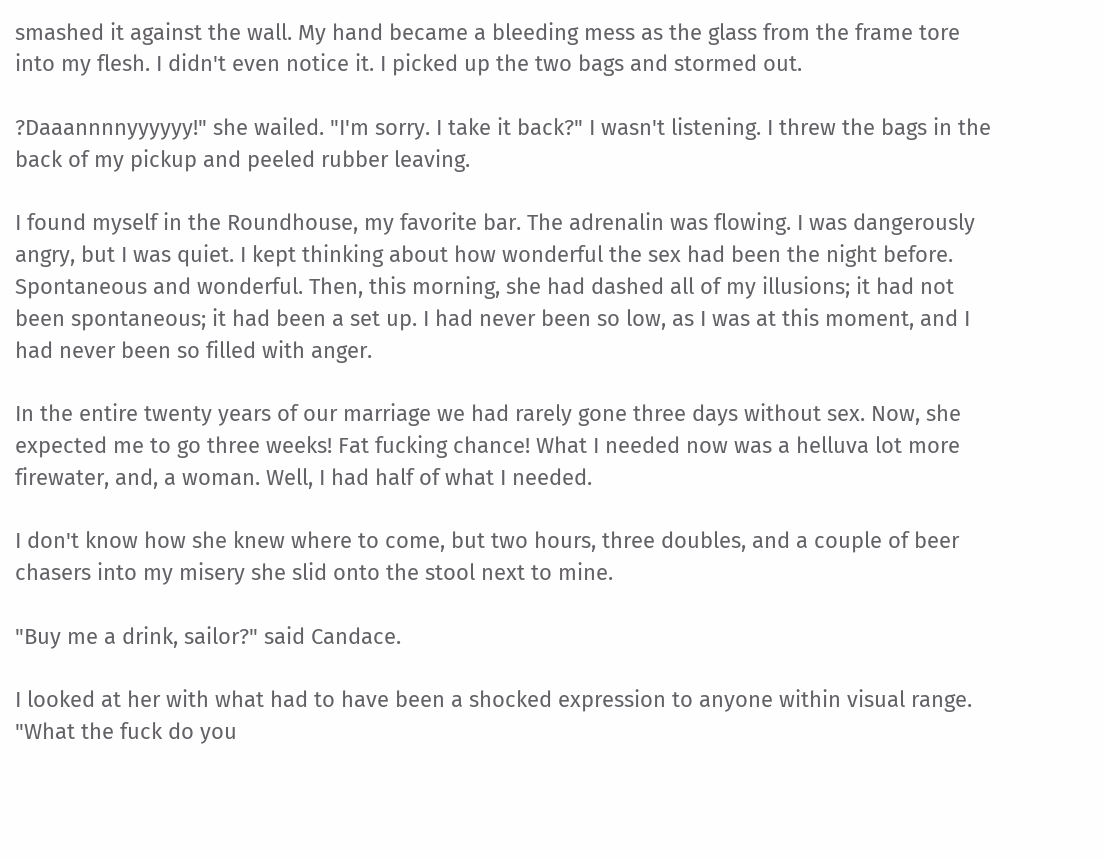smashed it against the wall. My hand became a bleeding mess as the glass from the frame tore into my flesh. I didn't even notice it. I picked up the two bags and stormed out.

?Daaannnnyyyyyy!" she wailed. "I'm sorry. I take it back?" I wasn't listening. I threw the bags in the back of my pickup and peeled rubber leaving.

I found myself in the Roundhouse, my favorite bar. The adrenalin was flowing. I was dangerously angry, but I was quiet. I kept thinking about how wonderful the sex had been the night before. Spontaneous and wonderful. Then, this morning, she had dashed all of my illusions; it had not been spontaneous; it had been a set up. I had never been so low, as I was at this moment, and I had never been so filled with anger.

In the entire twenty years of our marriage we had rarely gone three days without sex. Now, she expected me to go three weeks! Fat fucking chance! What I needed now was a helluva lot more firewater, and, a woman. Well, I had half of what I needed.

I don't know how she knew where to come, but two hours, three doubles, and a couple of beer chasers into my misery she slid onto the stool next to mine.

"Buy me a drink, sailor?" said Candace.

I looked at her with what had to have been a shocked expression to anyone within visual range. "What the fuck do you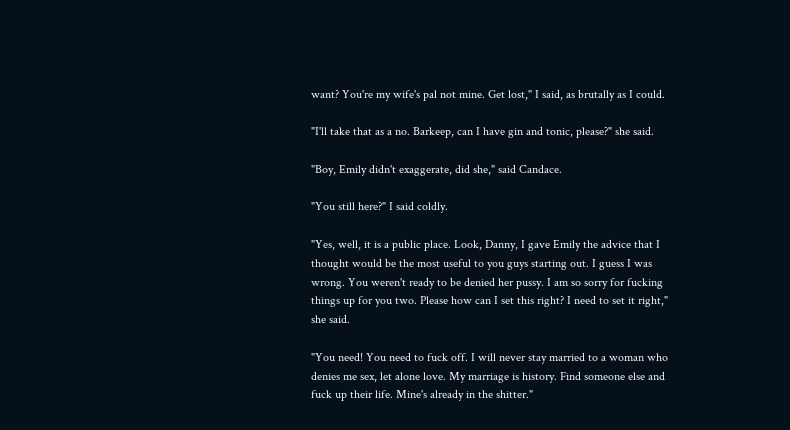want? You're my wife's pal not mine. Get lost," I said, as brutally as I could.

"I'll take that as a no. Barkeep, can I have gin and tonic, please?" she said.

"Boy, Emily didn't exaggerate, did she," said Candace.

"You still here?" I said coldly.

"Yes, well, it is a public place. Look, Danny, I gave Emily the advice that I thought would be the most useful to you guys starting out. I guess I was wrong. You weren't ready to be denied her pussy. I am so sorry for fucking things up for you two. Please how can I set this right? I need to set it right," she said.

"You need! You need to fuck off. I will never stay married to a woman who denies me sex, let alone love. My marriage is history. Find someone else and fuck up their life. Mine's already in the shitter."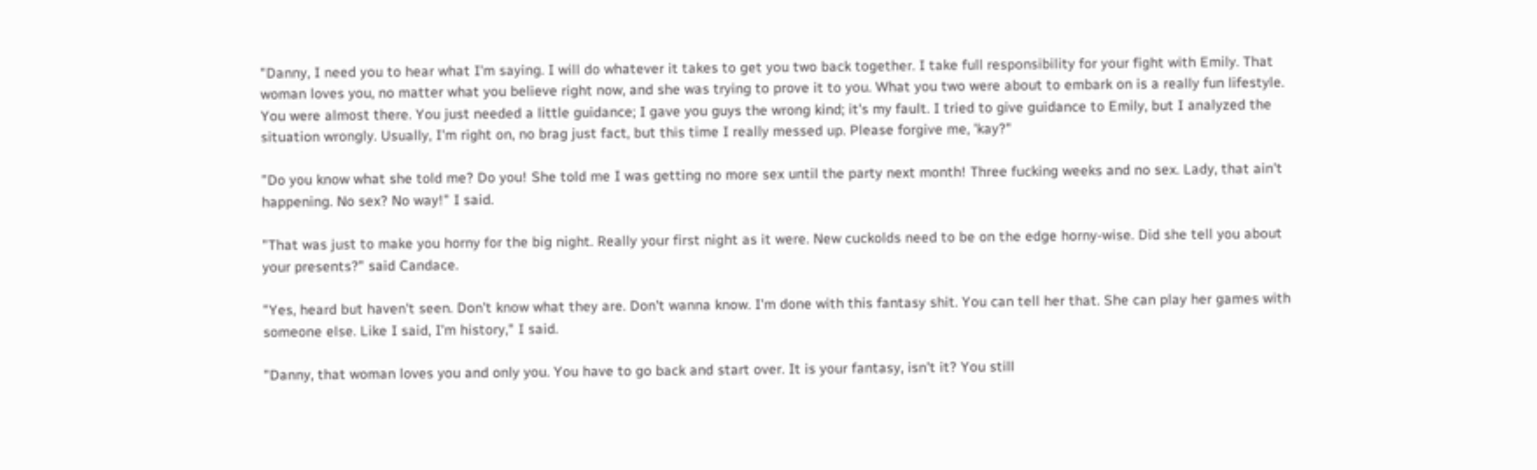"Danny, I need you to hear what I'm saying. I will do whatever it takes to get you two back together. I take full responsibility for your fight with Emily. That woman loves you, no matter what you believe right now, and she was trying to prove it to you. What you two were about to embark on is a really fun lifestyle. You were almost there. You just needed a little guidance; I gave you guys the wrong kind; it's my fault. I tried to give guidance to Emily, but I analyzed the situation wrongly. Usually, I'm right on, no brag just fact, but this time I really messed up. Please forgive me, 'kay?"

"Do you know what she told me? Do you! She told me I was getting no more sex until the party next month! Three fucking weeks and no sex. Lady, that ain't happening. No sex? No way!" I said.

"That was just to make you horny for the big night. Really your first night as it were. New cuckolds need to be on the edge horny-wise. Did she tell you about your presents?" said Candace.

"Yes, heard but haven't seen. Don't know what they are. Don't wanna know. I'm done with this fantasy shit. You can tell her that. She can play her games with someone else. Like I said, I'm history," I said.

"Danny, that woman loves you and only you. You have to go back and start over. It is your fantasy, isn't it? You still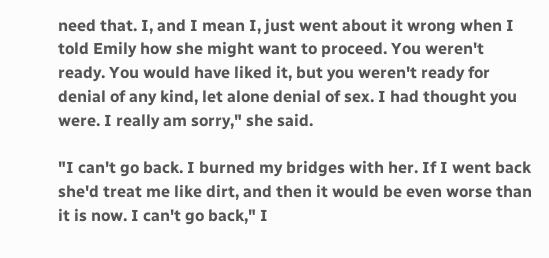need that. I, and I mean I, just went about it wrong when I told Emily how she might want to proceed. You weren't ready. You would have liked it, but you weren't ready for denial of any kind, let alone denial of sex. I had thought you were. I really am sorry," she said.

"I can't go back. I burned my bridges with her. If I went back she'd treat me like dirt, and then it would be even worse than it is now. I can't go back," I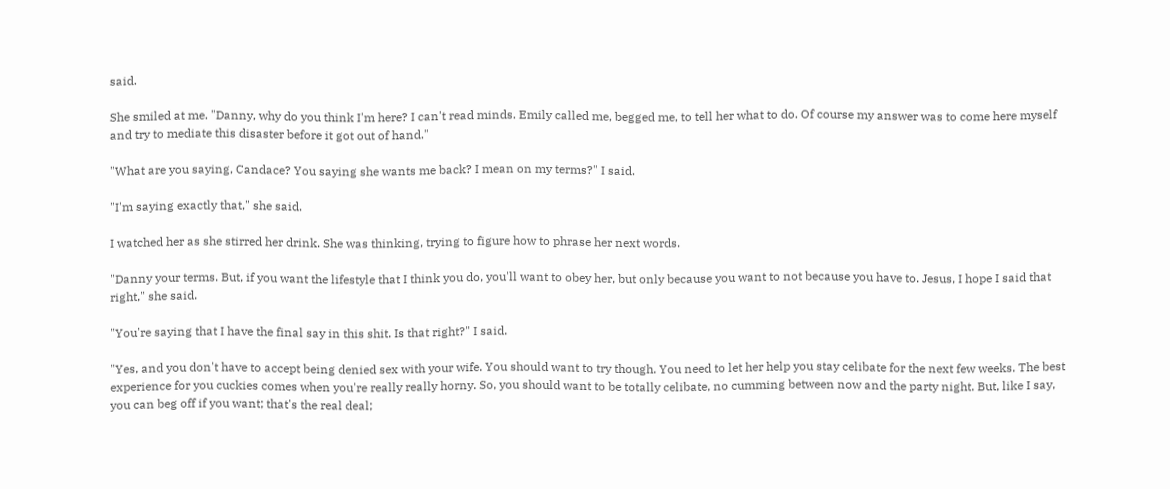said.

She smiled at me. "Danny, why do you think I'm here? I can't read minds. Emily called me, begged me, to tell her what to do. Of course my answer was to come here myself and try to mediate this disaster before it got out of hand."

"What are you saying, Candace? You saying she wants me back? I mean on my terms?" I said.

"I'm saying exactly that," she said.

I watched her as she stirred her drink. She was thinking, trying to figure how to phrase her next words.

"Danny your terms. But, if you want the lifestyle that I think you do, you'll want to obey her, but only because you want to not because you have to. Jesus, I hope I said that right," she said.

"You're saying that I have the final say in this shit. Is that right?" I said.

"Yes, and you don't have to accept being denied sex with your wife. You should want to try though. You need to let her help you stay celibate for the next few weeks. The best experience for you cuckies comes when you're really really horny. So, you should want to be totally celibate, no cumming between now and the party night. But, like I say, you can beg off if you want; that's the real deal;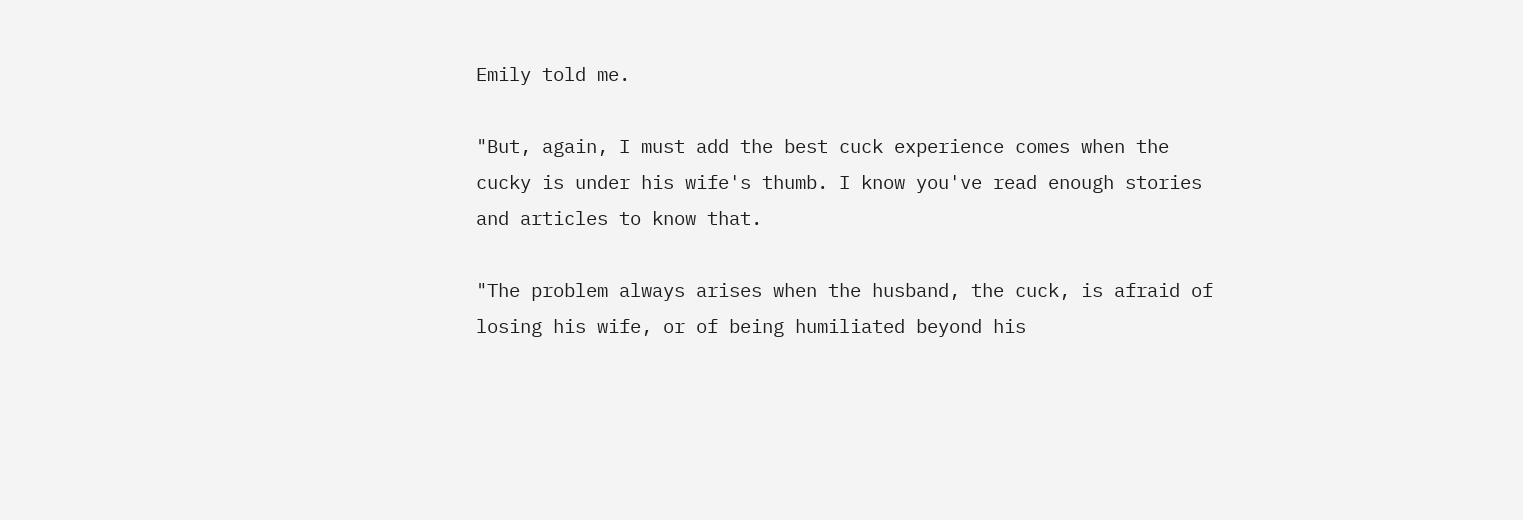Emily told me.

"But, again, I must add the best cuck experience comes when the cucky is under his wife's thumb. I know you've read enough stories and articles to know that.

"The problem always arises when the husband, the cuck, is afraid of losing his wife, or of being humiliated beyond his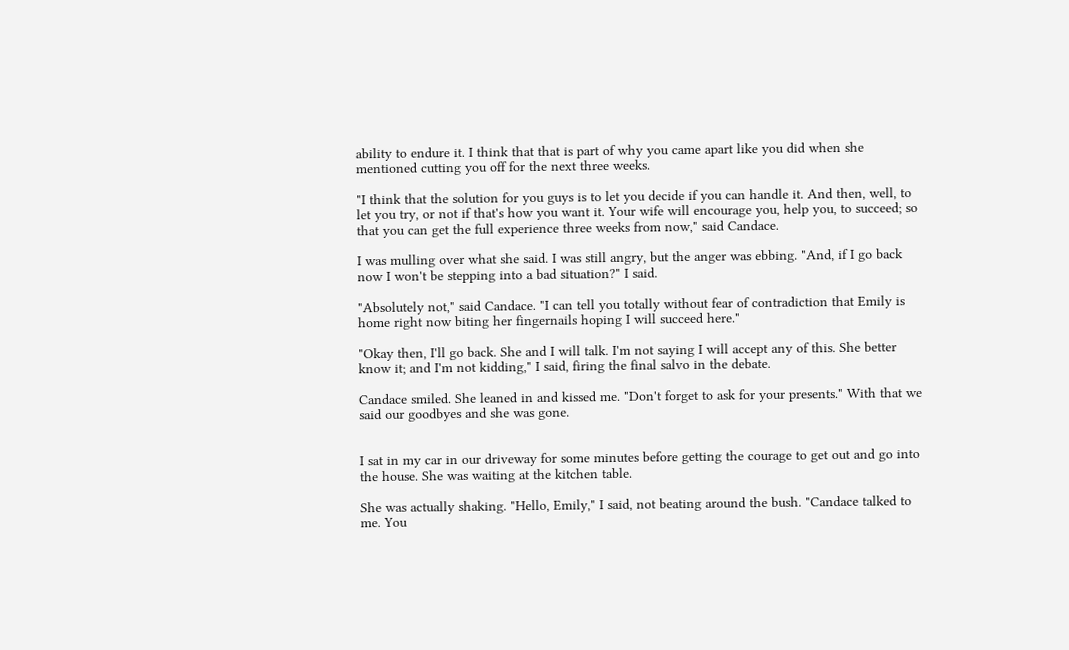ability to endure it. I think that that is part of why you came apart like you did when she mentioned cutting you off for the next three weeks.

"I think that the solution for you guys is to let you decide if you can handle it. And then, well, to let you try, or not if that's how you want it. Your wife will encourage you, help you, to succeed; so that you can get the full experience three weeks from now," said Candace.

I was mulling over what she said. I was still angry, but the anger was ebbing. "And, if I go back now I won't be stepping into a bad situation?" I said.

"Absolutely not," said Candace. "I can tell you totally without fear of contradiction that Emily is home right now biting her fingernails hoping I will succeed here."

"Okay then, I'll go back. She and I will talk. I'm not saying I will accept any of this. She better know it; and I'm not kidding," I said, firing the final salvo in the debate.

Candace smiled. She leaned in and kissed me. "Don't forget to ask for your presents." With that we said our goodbyes and she was gone.


I sat in my car in our driveway for some minutes before getting the courage to get out and go into the house. She was waiting at the kitchen table.

She was actually shaking. "Hello, Emily," I said, not beating around the bush. "Candace talked to me. You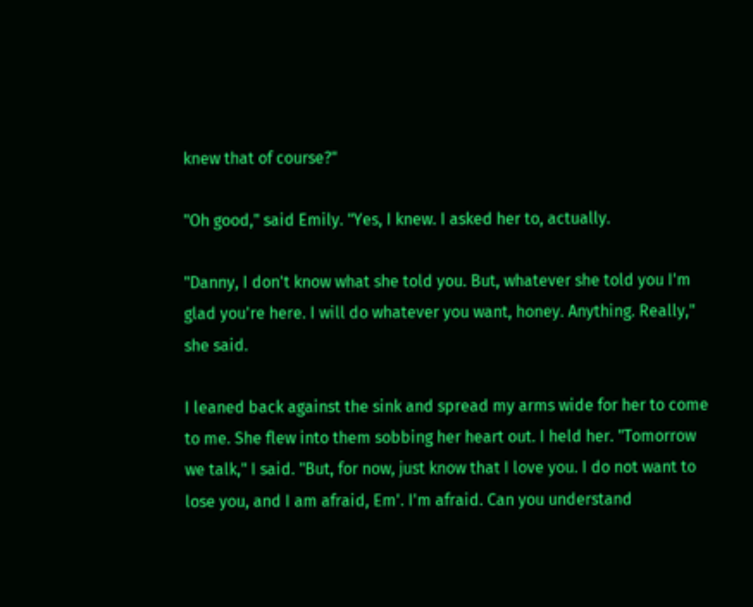knew that of course?"

"Oh good," said Emily. "Yes, I knew. I asked her to, actually.

"Danny, I don't know what she told you. But, whatever she told you I'm glad you're here. I will do whatever you want, honey. Anything. Really," she said.

I leaned back against the sink and spread my arms wide for her to come to me. She flew into them sobbing her heart out. I held her. "Tomorrow we talk," I said. "But, for now, just know that I love you. I do not want to lose you, and I am afraid, Em'. I'm afraid. Can you understand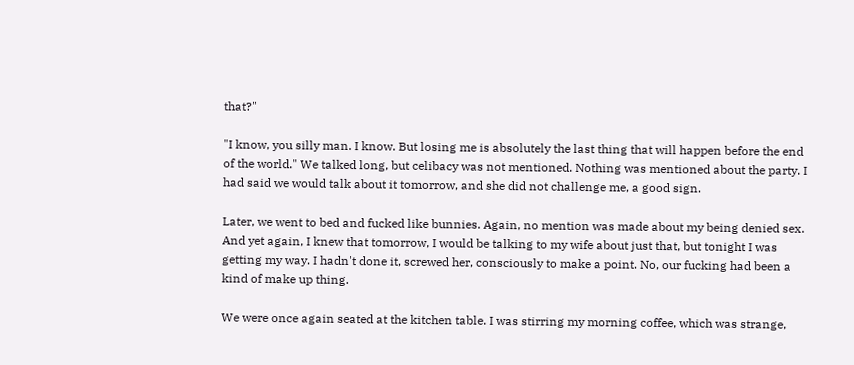that?"

"I know, you silly man. I know. But losing me is absolutely the last thing that will happen before the end of the world." We talked long, but celibacy was not mentioned. Nothing was mentioned about the party. I had said we would talk about it tomorrow, and she did not challenge me, a good sign.

Later, we went to bed and fucked like bunnies. Again, no mention was made about my being denied sex. And yet again, I knew that tomorrow, I would be talking to my wife about just that, but tonight I was getting my way. I hadn't done it, screwed her, consciously to make a point. No, our fucking had been a kind of make up thing.

We were once again seated at the kitchen table. I was stirring my morning coffee, which was strange,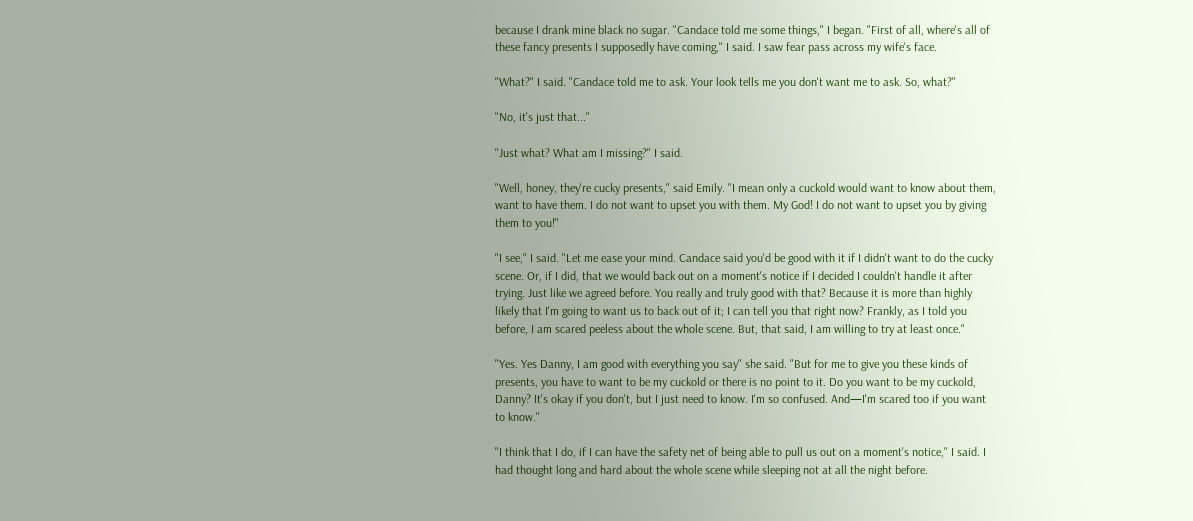because I drank mine black no sugar. "Candace told me some things," I began. "First of all, where's all of these fancy presents I supposedly have coming," I said. I saw fear pass across my wife's face.

"What?" I said. "Candace told me to ask. Your look tells me you don't want me to ask. So, what?"

"No, it's just that..."

"Just what? What am I missing?" I said.

"Well, honey, they're cucky presents," said Emily. "I mean only a cuckold would want to know about them, want to have them. I do not want to upset you with them. My God! I do not want to upset you by giving them to you!"

"I see," I said. "Let me ease your mind. Candace said you'd be good with it if I didn't want to do the cucky scene. Or, if I did, that we would back out on a moment's notice if I decided I couldn't handle it after trying. Just like we agreed before. You really and truly good with that? Because it is more than highly likely that I'm going to want us to back out of it; I can tell you that right now? Frankly, as I told you before, I am scared peeless about the whole scene. But, that said, I am willing to try at least once."

"Yes. Yes Danny, I am good with everything you say" she said. "But for me to give you these kinds of presents, you have to want to be my cuckold or there is no point to it. Do you want to be my cuckold, Danny? It's okay if you don't, but I just need to know. I'm so confused. And—I'm scared too if you want to know."

"I think that I do, if I can have the safety net of being able to pull us out on a moment's notice," I said. I had thought long and hard about the whole scene while sleeping not at all the night before.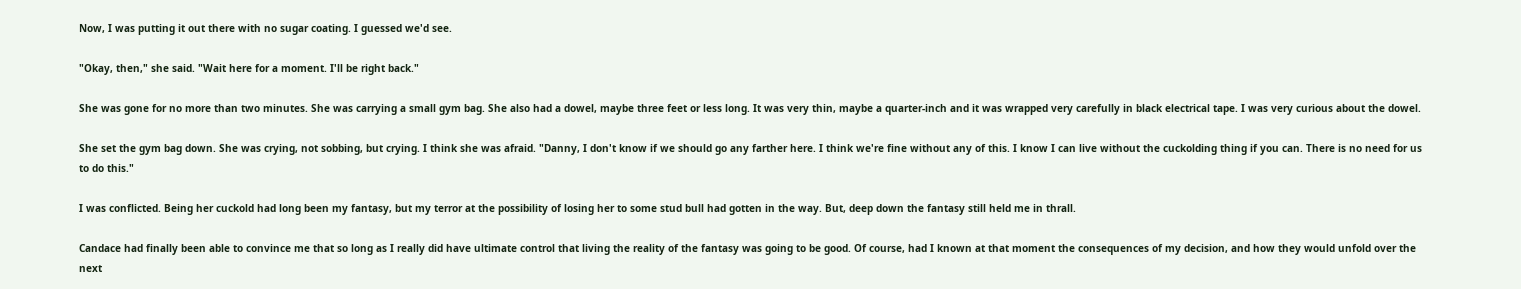Now, I was putting it out there with no sugar coating. I guessed we'd see.

"Okay, then," she said. "Wait here for a moment. I'll be right back."

She was gone for no more than two minutes. She was carrying a small gym bag. She also had a dowel, maybe three feet or less long. It was very thin, maybe a quarter-inch and it was wrapped very carefully in black electrical tape. I was very curious about the dowel.

She set the gym bag down. She was crying, not sobbing, but crying. I think she was afraid. "Danny, I don't know if we should go any farther here. I think we're fine without any of this. I know I can live without the cuckolding thing if you can. There is no need for us to do this."

I was conflicted. Being her cuckold had long been my fantasy, but my terror at the possibility of losing her to some stud bull had gotten in the way. But, deep down the fantasy still held me in thrall.

Candace had finally been able to convince me that so long as I really did have ultimate control that living the reality of the fantasy was going to be good. Of course, had I known at that moment the consequences of my decision, and how they would unfold over the next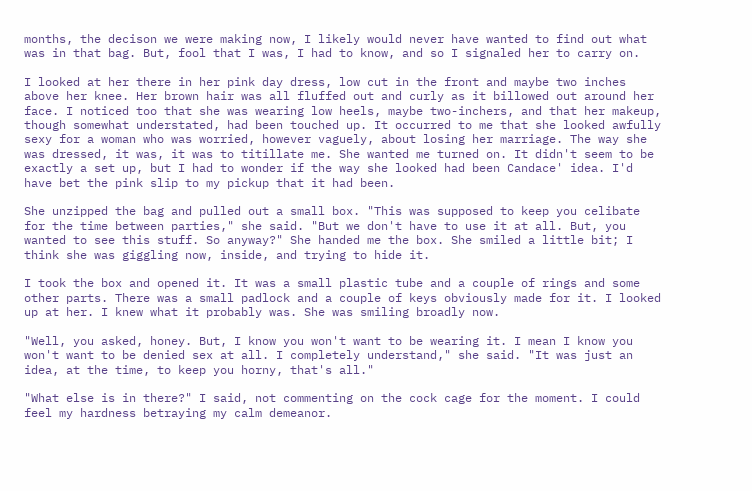months, the decison we were making now, I likely would never have wanted to find out what was in that bag. But, fool that I was, I had to know, and so I signaled her to carry on.

I looked at her there in her pink day dress, low cut in the front and maybe two inches above her knee. Her brown hair was all fluffed out and curly as it billowed out around her face. I noticed too that she was wearing low heels, maybe two-inchers, and that her makeup, though somewhat understated, had been touched up. It occurred to me that she looked awfully sexy for a woman who was worried, however vaguely, about losing her marriage. The way she was dressed, it was, it was to titillate me. She wanted me turned on. It didn't seem to be exactly a set up, but I had to wonder if the way she looked had been Candace' idea. I'd have bet the pink slip to my pickup that it had been.

She unzipped the bag and pulled out a small box. "This was supposed to keep you celibate for the time between parties," she said. "But we don't have to use it at all. But, you wanted to see this stuff. So anyway?" She handed me the box. She smiled a little bit; I think she was giggling now, inside, and trying to hide it.

I took the box and opened it. It was a small plastic tube and a couple of rings and some other parts. There was a small padlock and a couple of keys obviously made for it. I looked up at her. I knew what it probably was. She was smiling broadly now.

"Well, you asked, honey. But, I know you won't want to be wearing it. I mean I know you won't want to be denied sex at all. I completely understand," she said. "It was just an idea, at the time, to keep you horny, that's all."

"What else is in there?" I said, not commenting on the cock cage for the moment. I could feel my hardness betraying my calm demeanor.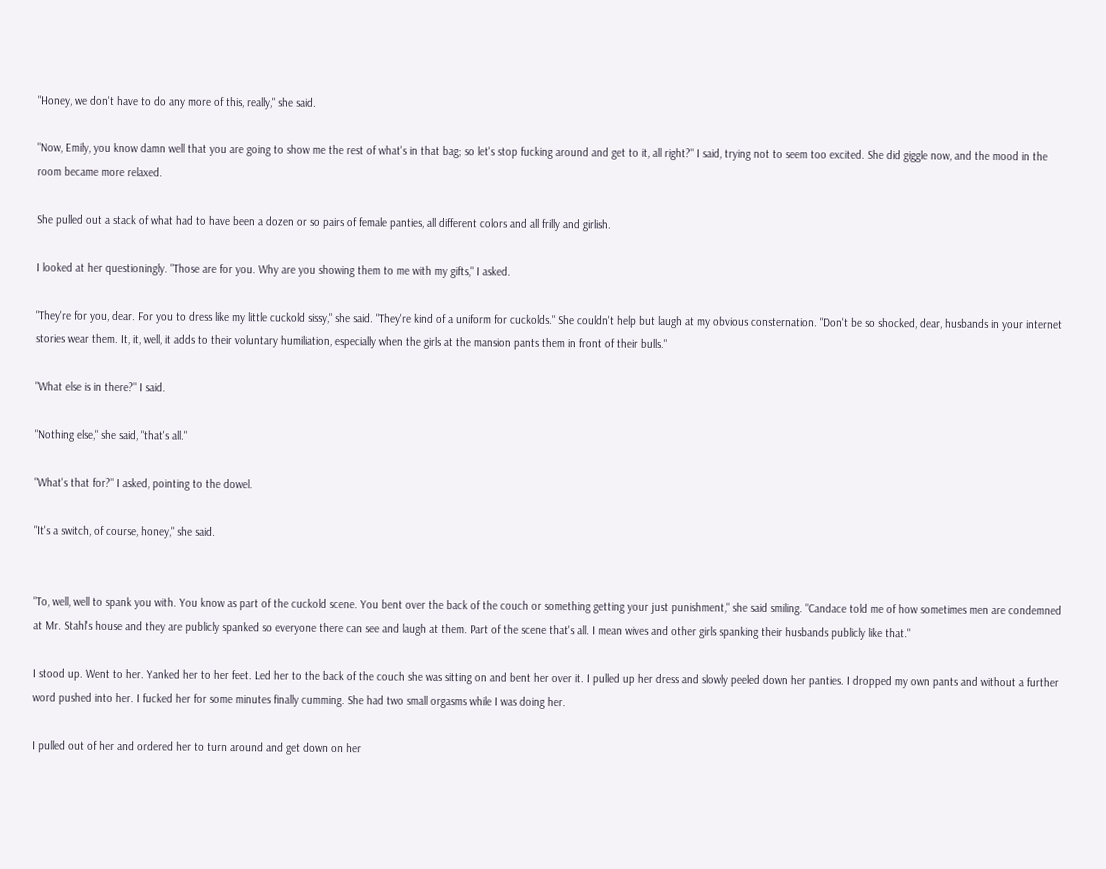"Honey, we don't have to do any more of this, really," she said.

"Now, Emily, you know damn well that you are going to show me the rest of what's in that bag; so let's stop fucking around and get to it, all right?" I said, trying not to seem too excited. She did giggle now, and the mood in the room became more relaxed.

She pulled out a stack of what had to have been a dozen or so pairs of female panties, all different colors and all frilly and girlish.

I looked at her questioningly. "Those are for you. Why are you showing them to me with my gifts," I asked.

"They're for you, dear. For you to dress like my little cuckold sissy," she said. "They're kind of a uniform for cuckolds." She couldn't help but laugh at my obvious consternation. "Don't be so shocked, dear, husbands in your internet stories wear them. It, it, well, it adds to their voluntary humiliation, especially when the girls at the mansion pants them in front of their bulls."

"What else is in there?" I said.

"Nothing else," she said, "that's all."

"What's that for?" I asked, pointing to the dowel.

"It's a switch, of course, honey," she said.


"To, well, well to spank you with. You know as part of the cuckold scene. You bent over the back of the couch or something getting your just punishment," she said smiling. "Candace told me of how sometimes men are condemned at Mr. Stahl's house and they are publicly spanked so everyone there can see and laugh at them. Part of the scene that's all. I mean wives and other girls spanking their husbands publicly like that."

I stood up. Went to her. Yanked her to her feet. Led her to the back of the couch she was sitting on and bent her over it. I pulled up her dress and slowly peeled down her panties. I dropped my own pants and without a further word pushed into her. I fucked her for some minutes finally cumming. She had two small orgasms while I was doing her.

I pulled out of her and ordered her to turn around and get down on her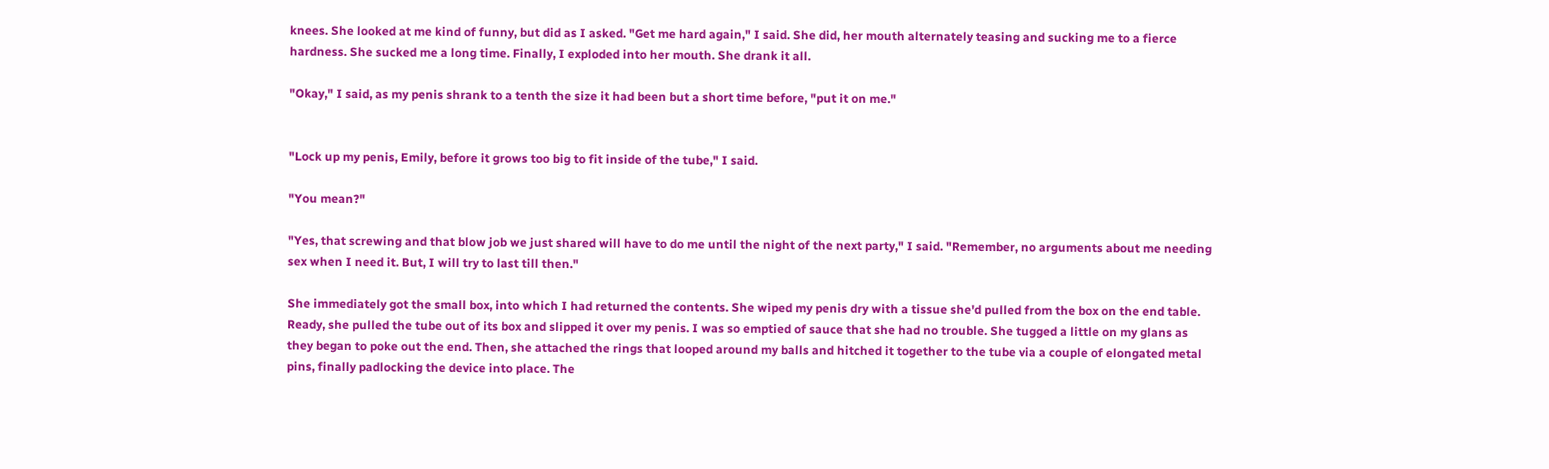knees. She looked at me kind of funny, but did as I asked. "Get me hard again," I said. She did, her mouth alternately teasing and sucking me to a fierce hardness. She sucked me a long time. Finally, I exploded into her mouth. She drank it all.

"Okay," I said, as my penis shrank to a tenth the size it had been but a short time before, "put it on me."


"Lock up my penis, Emily, before it grows too big to fit inside of the tube," I said.

"You mean?"

"Yes, that screwing and that blow job we just shared will have to do me until the night of the next party," I said. "Remember, no arguments about me needing sex when I need it. But, I will try to last till then."

She immediately got the small box, into which I had returned the contents. She wiped my penis dry with a tissue she'd pulled from the box on the end table. Ready, she pulled the tube out of its box and slipped it over my penis. I was so emptied of sauce that she had no trouble. She tugged a little on my glans as they began to poke out the end. Then, she attached the rings that looped around my balls and hitched it together to the tube via a couple of elongated metal pins, finally padlocking the device into place. The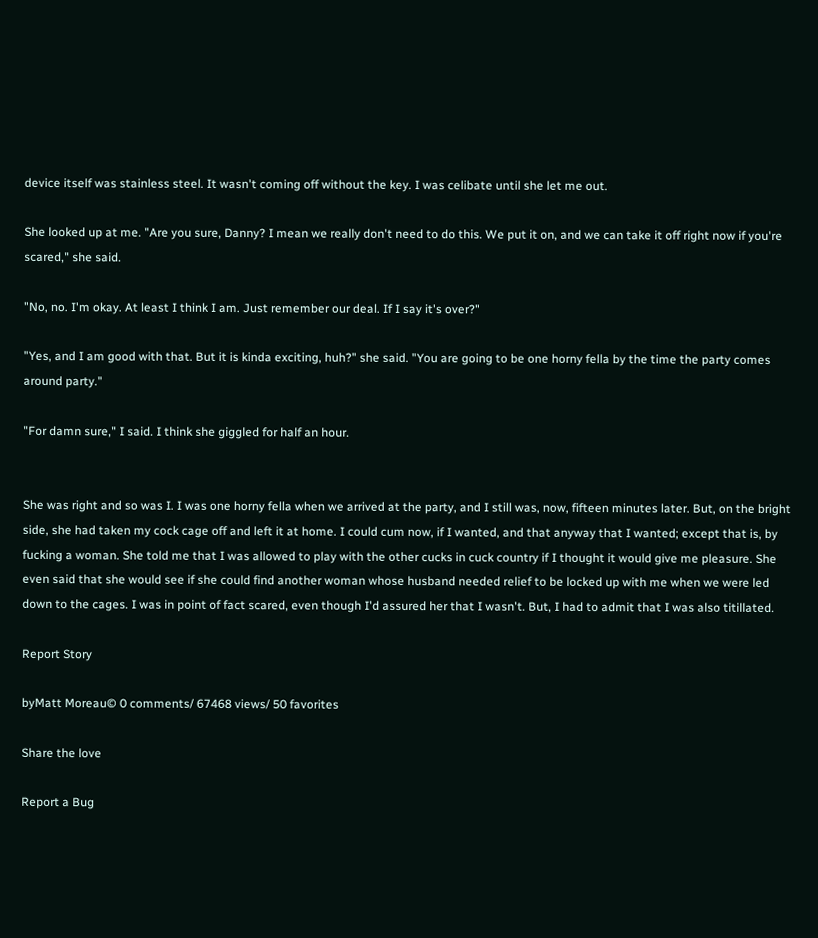device itself was stainless steel. It wasn't coming off without the key. I was celibate until she let me out.

She looked up at me. "Are you sure, Danny? I mean we really don't need to do this. We put it on, and we can take it off right now if you're scared," she said.

"No, no. I'm okay. At least I think I am. Just remember our deal. If I say it's over?"

"Yes, and I am good with that. But it is kinda exciting, huh?" she said. "You are going to be one horny fella by the time the party comes around party."

"For damn sure," I said. I think she giggled for half an hour.


She was right and so was I. I was one horny fella when we arrived at the party, and I still was, now, fifteen minutes later. But, on the bright side, she had taken my cock cage off and left it at home. I could cum now, if I wanted, and that anyway that I wanted; except that is, by fucking a woman. She told me that I was allowed to play with the other cucks in cuck country if I thought it would give me pleasure. She even said that she would see if she could find another woman whose husband needed relief to be locked up with me when we were led down to the cages. I was in point of fact scared, even though I'd assured her that I wasn't. But, I had to admit that I was also titillated.

Report Story

byMatt Moreau© 0 comments/ 67468 views/ 50 favorites

Share the love

Report a Bug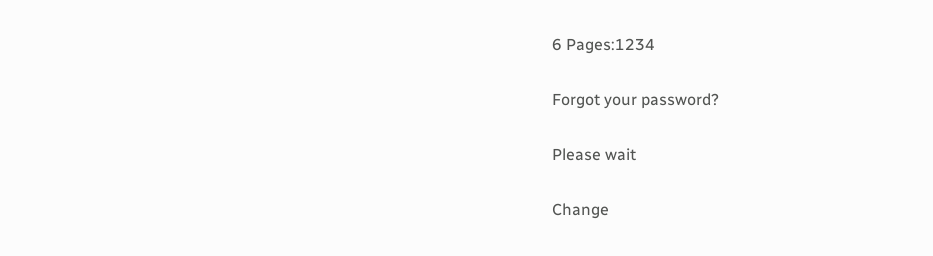6 Pages:1234

Forgot your password?

Please wait

Change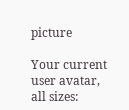picture

Your current user avatar, all sizes: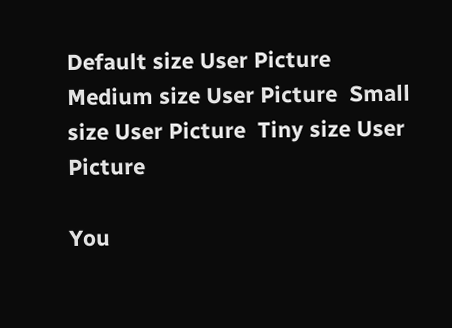Default size User Picture  Medium size User Picture  Small size User Picture  Tiny size User Picture

You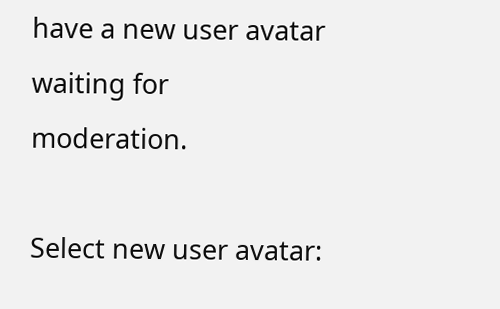have a new user avatar waiting for moderation.

Select new user avatar: